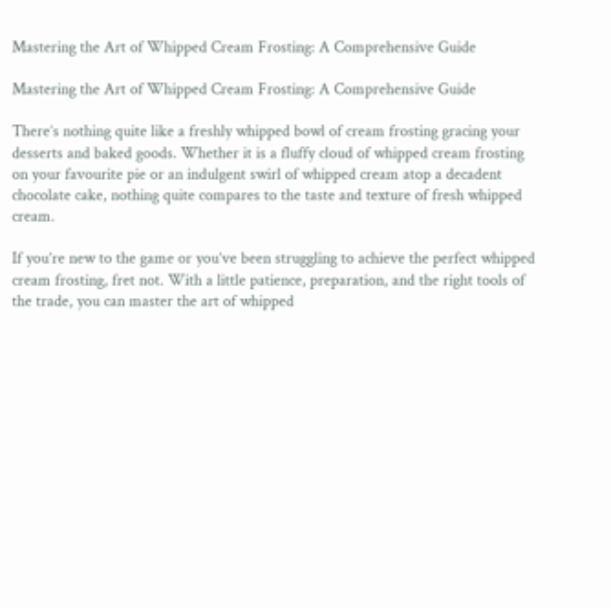Mastering the Art of Whipped Cream Frosting: A Comprehensive Guide

Mastering the Art of Whipped Cream Frosting: A Comprehensive Guide

There’s nothing quite like a freshly whipped bowl of cream frosting gracing your desserts and baked goods. Whether it is a fluffy cloud of whipped cream frosting on your favourite pie or an indulgent swirl of whipped cream atop a decadent chocolate cake, nothing quite compares to the taste and texture of fresh whipped cream.

If you’re new to the game or you’ve been struggling to achieve the perfect whipped cream frosting, fret not. With a little patience, preparation, and the right tools of the trade, you can master the art of whipped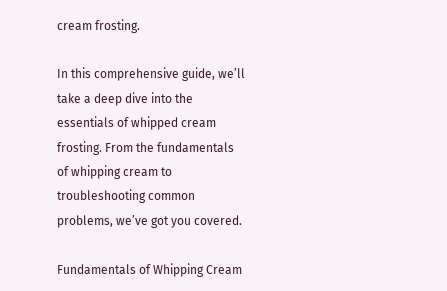cream frosting.

In this comprehensive guide, we’ll take a deep dive into the essentials of whipped cream frosting. From the fundamentals of whipping cream to troubleshooting common problems, we’ve got you covered.

Fundamentals of Whipping Cream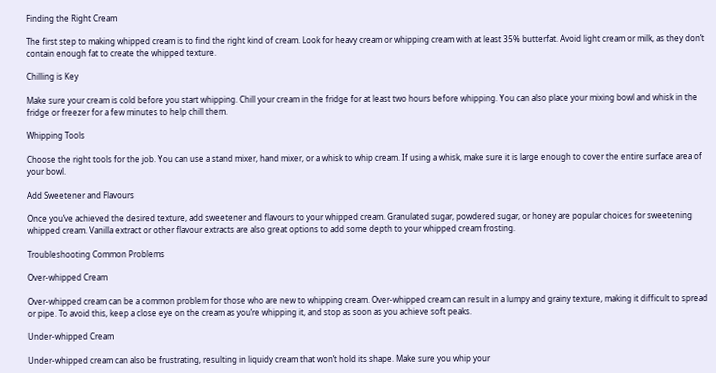Finding the Right Cream

The first step to making whipped cream is to find the right kind of cream. Look for heavy cream or whipping cream with at least 35% butterfat. Avoid light cream or milk, as they don’t contain enough fat to create the whipped texture.

Chilling is Key

Make sure your cream is cold before you start whipping. Chill your cream in the fridge for at least two hours before whipping. You can also place your mixing bowl and whisk in the fridge or freezer for a few minutes to help chill them.

Whipping Tools

Choose the right tools for the job. You can use a stand mixer, hand mixer, or a whisk to whip cream. If using a whisk, make sure it is large enough to cover the entire surface area of your bowl.

Add Sweetener and Flavours

Once you’ve achieved the desired texture, add sweetener and flavours to your whipped cream. Granulated sugar, powdered sugar, or honey are popular choices for sweetening whipped cream. Vanilla extract or other flavour extracts are also great options to add some depth to your whipped cream frosting.

Troubleshooting Common Problems

Over-whipped Cream

Over-whipped cream can be a common problem for those who are new to whipping cream. Over-whipped cream can result in a lumpy and grainy texture, making it difficult to spread or pipe. To avoid this, keep a close eye on the cream as you’re whipping it, and stop as soon as you achieve soft peaks.

Under-whipped Cream

Under-whipped cream can also be frustrating, resulting in liquidy cream that won’t hold its shape. Make sure you whip your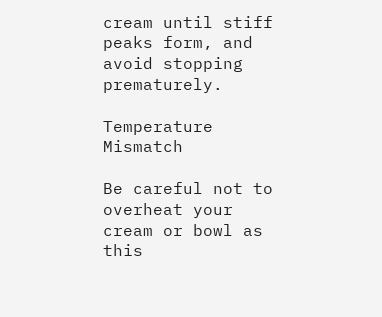cream until stiff peaks form, and avoid stopping prematurely.

Temperature Mismatch

Be careful not to overheat your cream or bowl as this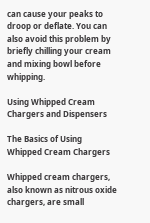can cause your peaks to droop or deflate. You can also avoid this problem by briefly chilling your cream and mixing bowl before whipping.

Using Whipped Cream Chargers and Dispensers

The Basics of Using Whipped Cream Chargers

Whipped cream chargers, also known as nitrous oxide chargers, are small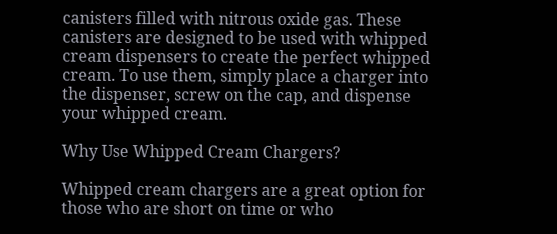canisters filled with nitrous oxide gas. These canisters are designed to be used with whipped cream dispensers to create the perfect whipped cream. To use them, simply place a charger into the dispenser, screw on the cap, and dispense your whipped cream.

Why Use Whipped Cream Chargers?

Whipped cream chargers are a great option for those who are short on time or who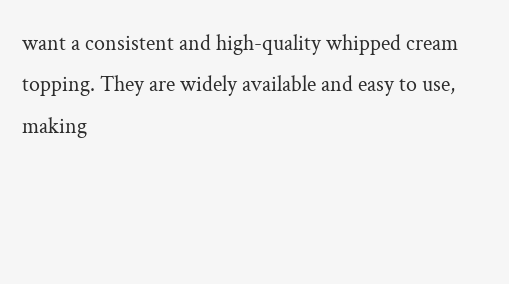want a consistent and high-quality whipped cream topping. They are widely available and easy to use, making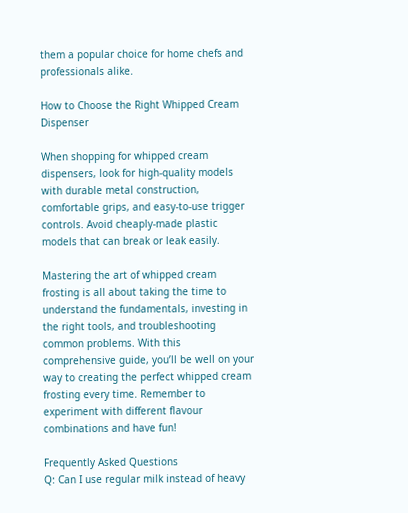them a popular choice for home chefs and professionals alike.

How to Choose the Right Whipped Cream Dispenser

When shopping for whipped cream dispensers, look for high-quality models with durable metal construction, comfortable grips, and easy-to-use trigger controls. Avoid cheaply-made plastic models that can break or leak easily.

Mastering the art of whipped cream frosting is all about taking the time to understand the fundamentals, investing in the right tools, and troubleshooting common problems. With this comprehensive guide, you’ll be well on your way to creating the perfect whipped cream frosting every time. Remember to experiment with different flavour combinations and have fun!

Frequently Asked Questions
Q: Can I use regular milk instead of heavy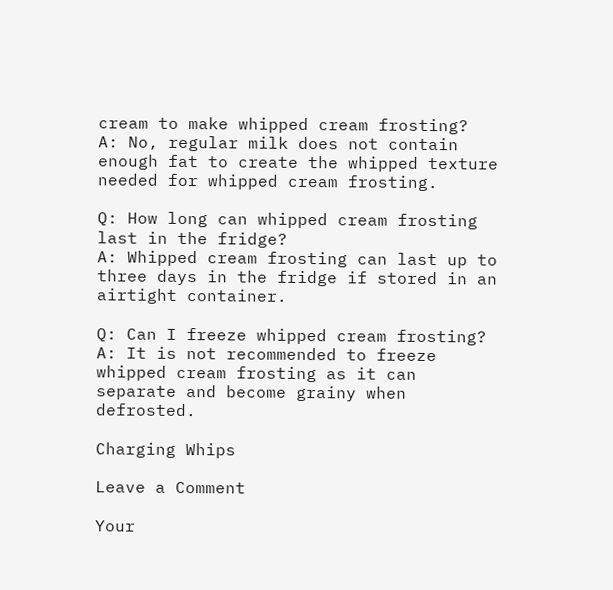cream to make whipped cream frosting?
A: No, regular milk does not contain enough fat to create the whipped texture needed for whipped cream frosting.

Q: How long can whipped cream frosting last in the fridge?
A: Whipped cream frosting can last up to three days in the fridge if stored in an airtight container.

Q: Can I freeze whipped cream frosting?
A: It is not recommended to freeze whipped cream frosting as it can separate and become grainy when defrosted.

Charging Whips

Leave a Comment

Your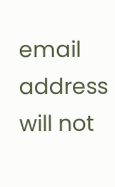email address will not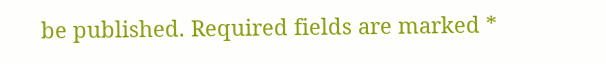be published. Required fields are marked *